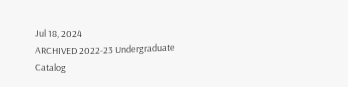Jul 18, 2024
ARCHIVED 2022-23 Undergraduate Catalog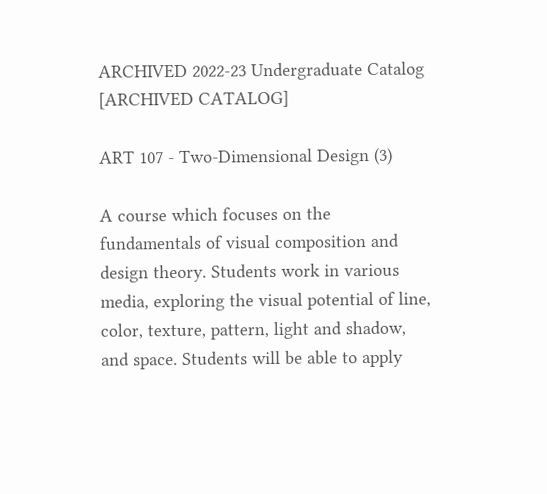ARCHIVED 2022-23 Undergraduate Catalog [ARCHIVED CATALOG]

ART 107 - Two-Dimensional Design (3)

A course which focuses on the fundamentals of visual composition and design theory. Students work in various media, exploring the visual potential of line, color, texture, pattern, light and shadow, and space. Students will be able to apply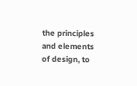the principles and elements of design, to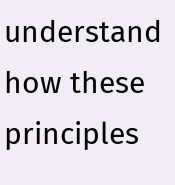understand how these principles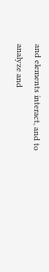and elements interact, and to analyze and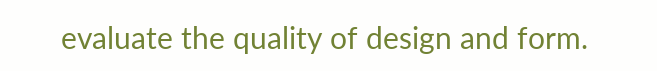evaluate the quality of design and form.